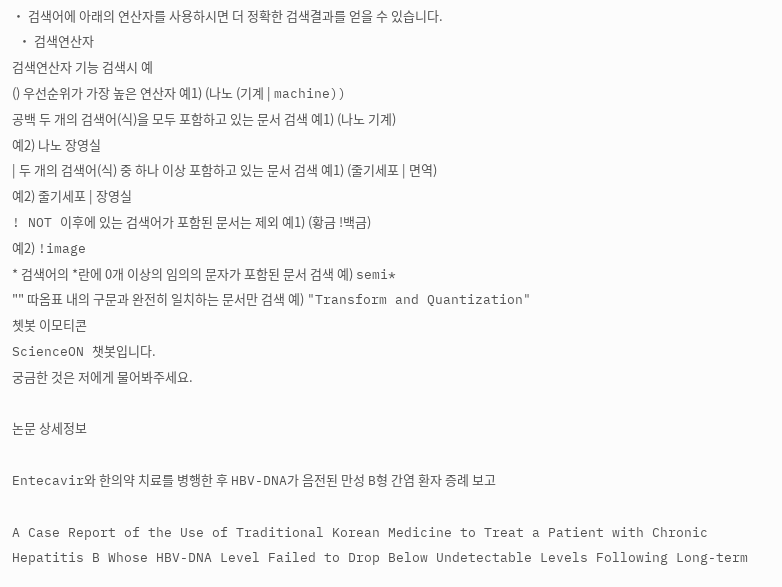• 검색어에 아래의 연산자를 사용하시면 더 정확한 검색결과를 얻을 수 있습니다.
  • 검색연산자
검색연산자 기능 검색시 예
() 우선순위가 가장 높은 연산자 예1) (나노 (기계 | machine))
공백 두 개의 검색어(식)을 모두 포함하고 있는 문서 검색 예1) (나노 기계)
예2) 나노 장영실
| 두 개의 검색어(식) 중 하나 이상 포함하고 있는 문서 검색 예1) (줄기세포 | 면역)
예2) 줄기세포 | 장영실
! NOT 이후에 있는 검색어가 포함된 문서는 제외 예1) (황금 !백금)
예2) !image
* 검색어의 *란에 0개 이상의 임의의 문자가 포함된 문서 검색 예) semi*
"" 따옴표 내의 구문과 완전히 일치하는 문서만 검색 예) "Transform and Quantization"
쳇봇 이모티콘
ScienceON 챗봇입니다.
궁금한 것은 저에게 물어봐주세요.

논문 상세정보

Entecavir와 한의약 치료를 병행한 후 HBV-DNA가 음전된 만성 B형 간염 환자 증례 보고

A Case Report of the Use of Traditional Korean Medicine to Treat a Patient with Chronic Hepatitis B Whose HBV-DNA Level Failed to Drop Below Undetectable Levels Following Long-term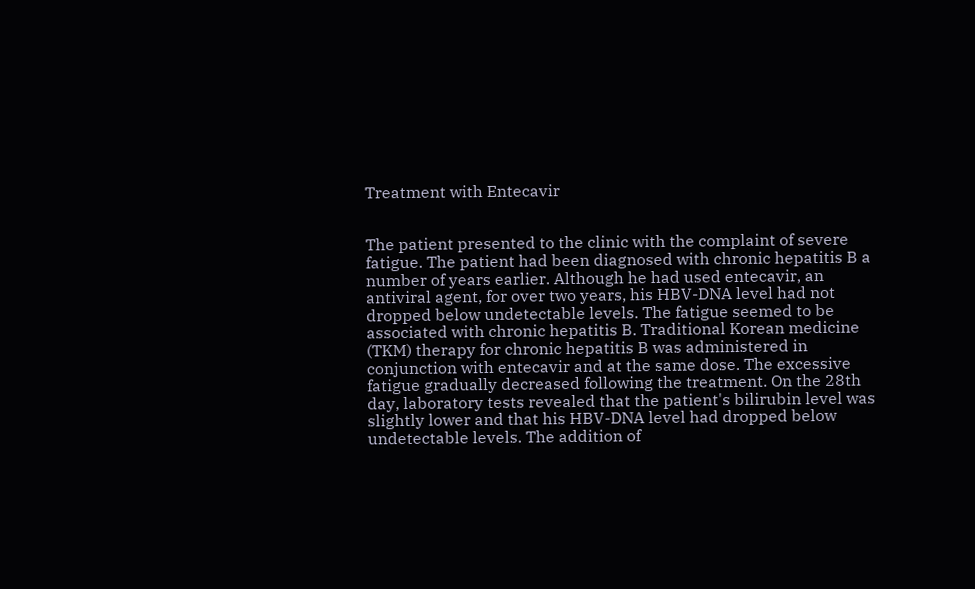Treatment with Entecavir


The patient presented to the clinic with the complaint of severe fatigue. The patient had been diagnosed with chronic hepatitis B a number of years earlier. Although he had used entecavir, an antiviral agent, for over two years, his HBV-DNA level had not dropped below undetectable levels. The fatigue seemed to be associated with chronic hepatitis B. Traditional Korean medicine (TKM) therapy for chronic hepatitis B was administered in conjunction with entecavir and at the same dose. The excessive fatigue gradually decreased following the treatment. On the 28th day, laboratory tests revealed that the patient's bilirubin level was slightly lower and that his HBV-DNA level had dropped below undetectable levels. The addition of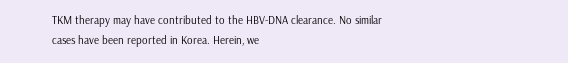TKM therapy may have contributed to the HBV-DNA clearance. No similar cases have been reported in Korea. Herein, we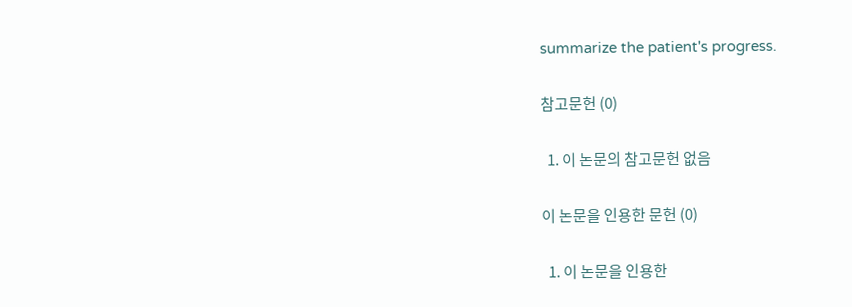summarize the patient's progress.

참고문헌 (0)

  1. 이 논문의 참고문헌 없음

이 논문을 인용한 문헌 (0)

  1. 이 논문을 인용한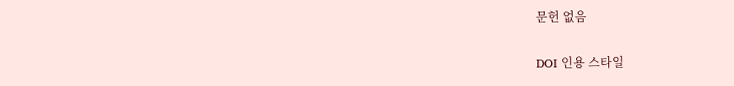문헌 없음

DOI 인용 스타일